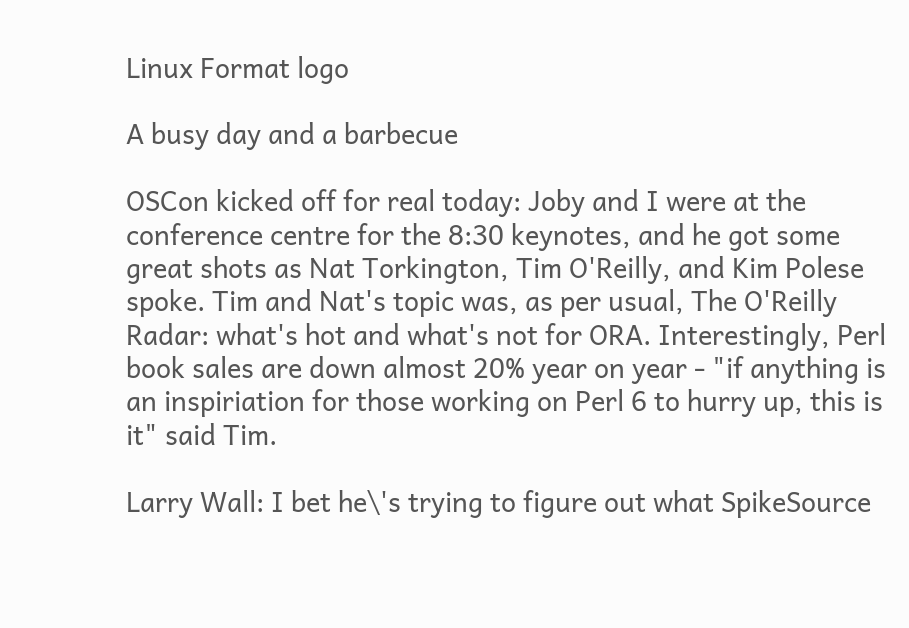Linux Format logo

A busy day and a barbecue

OSCon kicked off for real today: Joby and I were at the conference centre for the 8:30 keynotes, and he got some great shots as Nat Torkington, Tim O'Reilly, and Kim Polese spoke. Tim and Nat's topic was, as per usual, The O'Reilly Radar: what's hot and what's not for ORA. Interestingly, Perl book sales are down almost 20% year on year - "if anything is an inspiriation for those working on Perl 6 to hurry up, this is it" said Tim.

Larry Wall: I bet he\'s trying to figure out what SpikeSource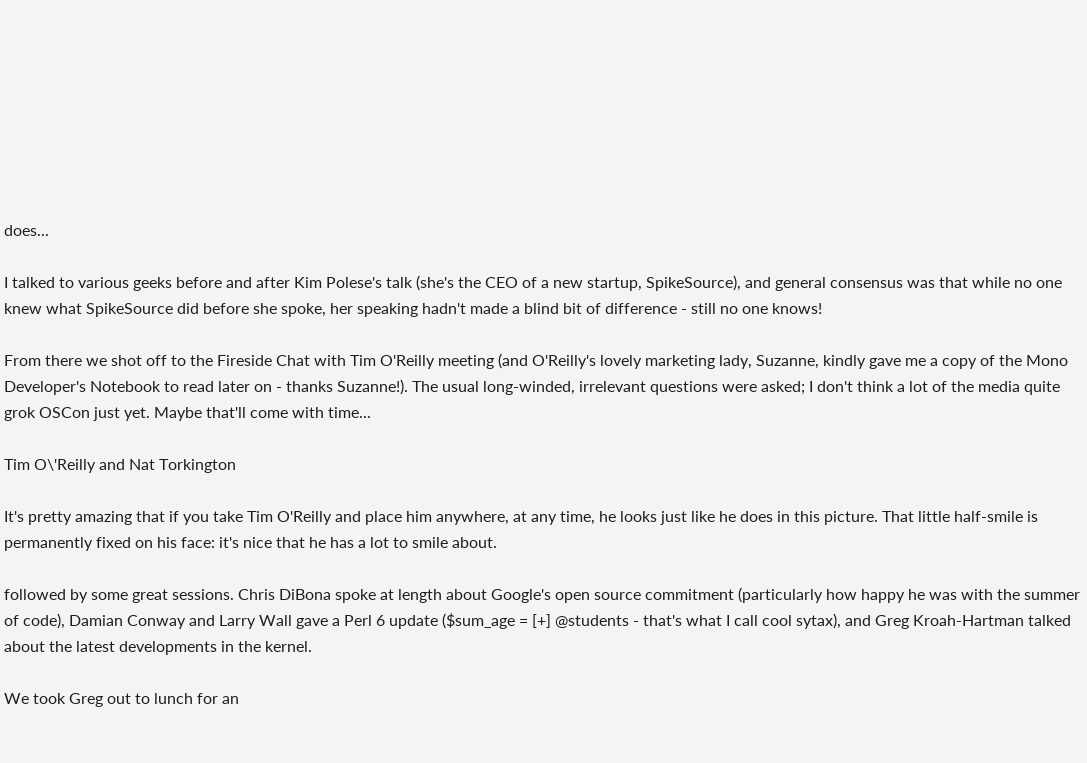does...

I talked to various geeks before and after Kim Polese's talk (she's the CEO of a new startup, SpikeSource), and general consensus was that while no one knew what SpikeSource did before she spoke, her speaking hadn't made a blind bit of difference - still no one knows!

From there we shot off to the Fireside Chat with Tim O'Reilly meeting (and O'Reilly's lovely marketing lady, Suzanne, kindly gave me a copy of the Mono Developer's Notebook to read later on - thanks Suzanne!). The usual long-winded, irrelevant questions were asked; I don't think a lot of the media quite grok OSCon just yet. Maybe that'll come with time...

Tim O\'Reilly and Nat Torkington

It's pretty amazing that if you take Tim O'Reilly and place him anywhere, at any time, he looks just like he does in this picture. That little half-smile is permanently fixed on his face: it's nice that he has a lot to smile about.

followed by some great sessions. Chris DiBona spoke at length about Google's open source commitment (particularly how happy he was with the summer of code), Damian Conway and Larry Wall gave a Perl 6 update ($sum_age = [+] @students - that's what I call cool sytax), and Greg Kroah-Hartman talked about the latest developments in the kernel.

We took Greg out to lunch for an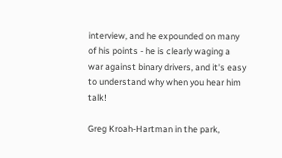interview, and he expounded on many of his points - he is clearly waging a war against binary drivers, and it's easy to understand why when you hear him talk!

Greg Kroah-Hartman in the park,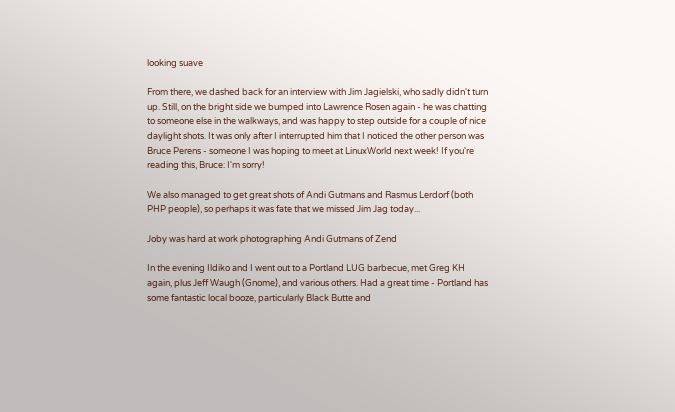looking suave

From there, we dashed back for an interview with Jim Jagielski, who sadly didn't turn up. Still, on the bright side we bumped into Lawrence Rosen again - he was chatting to someone else in the walkways, and was happy to step outside for a couple of nice daylight shots. It was only after I interrupted him that I noticed the other person was Bruce Perens - someone I was hoping to meet at LinuxWorld next week! If you're reading this, Bruce: I'm sorry!

We also managed to get great shots of Andi Gutmans and Rasmus Lerdorf (both PHP people), so perhaps it was fate that we missed Jim Jag today...

Joby was hard at work photographing Andi Gutmans of Zend

In the evening Ildiko and I went out to a Portland LUG barbecue, met Greg KH again, plus Jeff Waugh (Gnome), and various others. Had a great time - Portland has some fantastic local booze, particularly Black Butte and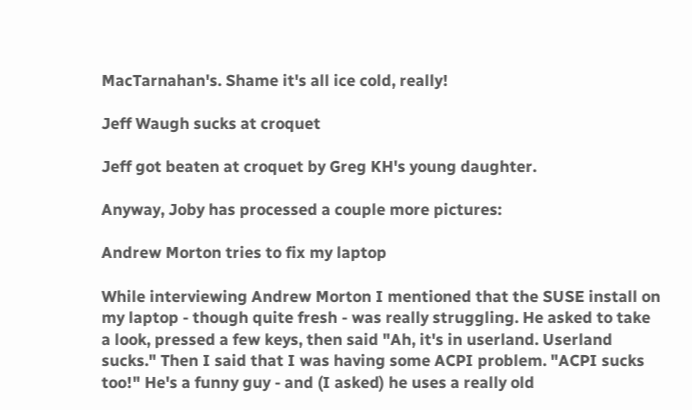MacTarnahan's. Shame it's all ice cold, really!

Jeff Waugh sucks at croquet

Jeff got beaten at croquet by Greg KH's young daughter.

Anyway, Joby has processed a couple more pictures:

Andrew Morton tries to fix my laptop

While interviewing Andrew Morton I mentioned that the SUSE install on my laptop - though quite fresh - was really struggling. He asked to take a look, pressed a few keys, then said "Ah, it's in userland. Userland sucks." Then I said that I was having some ACPI problem. "ACPI sucks too!" He's a funny guy - and (I asked) he uses a really old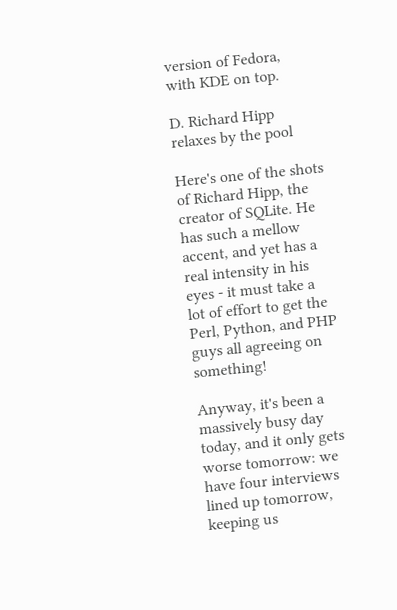version of Fedora, with KDE on top.

D. Richard Hipp relaxes by the pool

Here's one of the shots of Richard Hipp, the creator of SQLite. He has such a mellow accent, and yet has a real intensity in his eyes - it must take a lot of effort to get the Perl, Python, and PHP guys all agreeing on something!

Anyway, it's been a massively busy day today, and it only gets worse tomorrow: we have four interviews lined up tomorrow, keeping us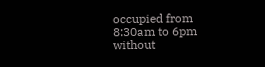occupied from 8:30am to 6pm without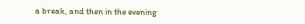a break, and then in the evening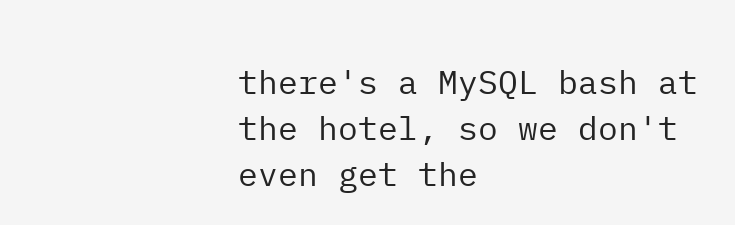there's a MySQL bash at the hotel, so we don't even get the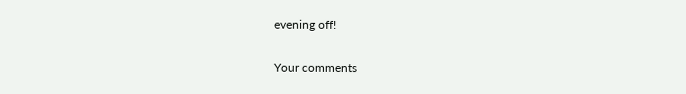evening off!

Your comments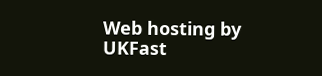Web hosting by UKFast